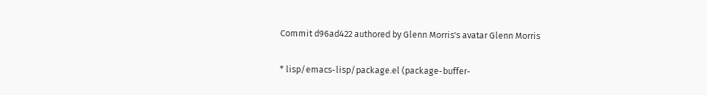Commit d96ad422 authored by Glenn Morris's avatar Glenn Morris

* lisp/emacs-lisp/package.el (package-buffer-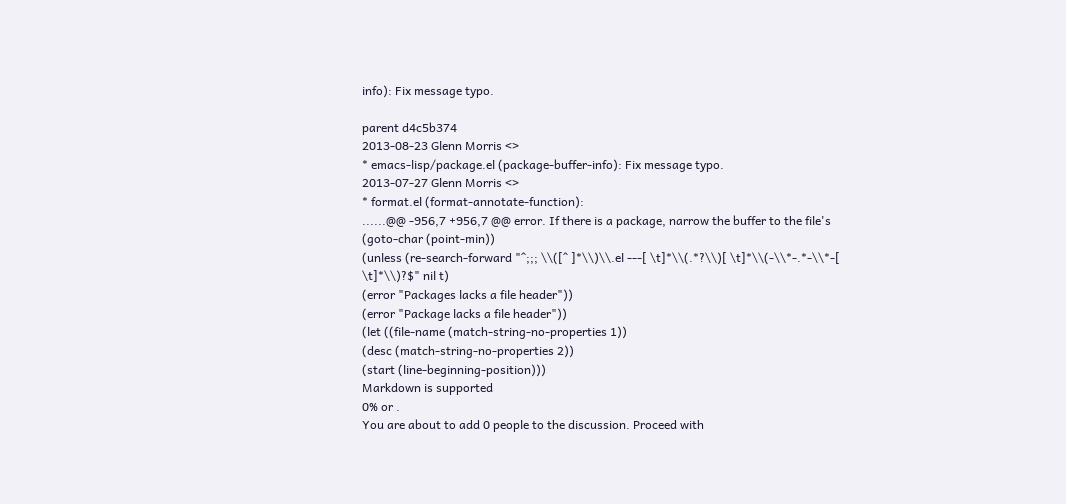info): Fix message typo.

parent d4c5b374
2013-08-23 Glenn Morris <>
* emacs-lisp/package.el (package-buffer-info): Fix message typo.
2013-07-27 Glenn Morris <>
* format.el (format-annotate-function):
......@@ -956,7 +956,7 @@ error. If there is a package, narrow the buffer to the file's
(goto-char (point-min))
(unless (re-search-forward "^;;; \\([^ ]*\\)\\.el ---[ \t]*\\(.*?\\)[ \t]*\\(-\\*-.*-\\*-[ \t]*\\)?$" nil t)
(error "Packages lacks a file header"))
(error "Package lacks a file header"))
(let ((file-name (match-string-no-properties 1))
(desc (match-string-no-properties 2))
(start (line-beginning-position)))
Markdown is supported
0% or .
You are about to add 0 people to the discussion. Proceed with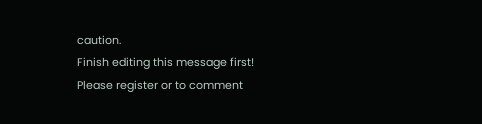caution.
Finish editing this message first!
Please register or to comment